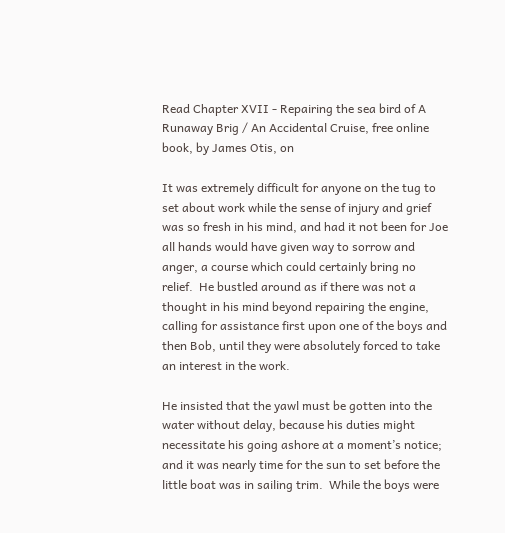Read Chapter XVII - Repairing the sea bird of A Runaway Brig / An Accidental Cruise, free online book, by James Otis, on

It was extremely difficult for anyone on the tug to set about work while the sense of injury and grief was so fresh in his mind, and had it not been for Joe all hands would have given way to sorrow and anger, a course which could certainly bring no relief.  He bustled around as if there was not a thought in his mind beyond repairing the engine, calling for assistance first upon one of the boys and then Bob, until they were absolutely forced to take an interest in the work.

He insisted that the yawl must be gotten into the water without delay, because his duties might necessitate his going ashore at a moment’s notice; and it was nearly time for the sun to set before the little boat was in sailing trim.  While the boys were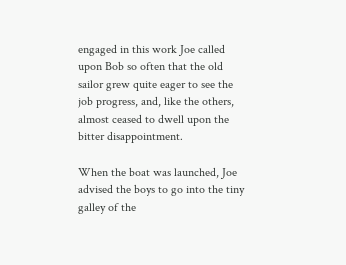engaged in this work Joe called upon Bob so often that the old sailor grew quite eager to see the job progress, and, like the others, almost ceased to dwell upon the bitter disappointment.

When the boat was launched, Joe advised the boys to go into the tiny galley of the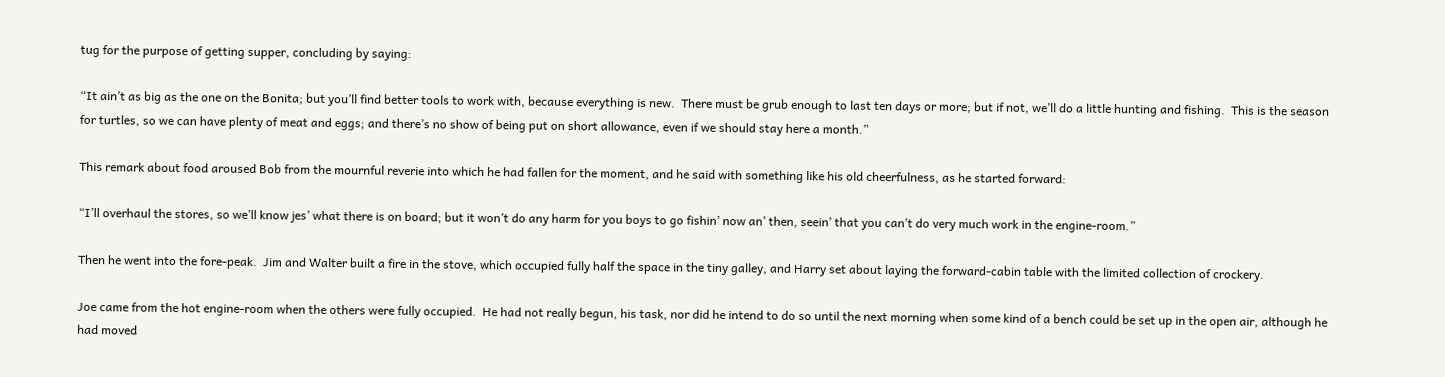tug for the purpose of getting supper, concluding by saying:

“It ain’t as big as the one on the Bonita; but you’ll find better tools to work with, because everything is new.  There must be grub enough to last ten days or more; but if not, we’ll do a little hunting and fishing.  This is the season for turtles, so we can have plenty of meat and eggs; and there’s no show of being put on short allowance, even if we should stay here a month.”

This remark about food aroused Bob from the mournful reverie into which he had fallen for the moment, and he said with something like his old cheerfulness, as he started forward:

“I’ll overhaul the stores, so we’ll know jes’ what there is on board; but it won’t do any harm for you boys to go fishin’ now an’ then, seein’ that you can’t do very much work in the engine-room.”

Then he went into the fore-peak.  Jim and Walter built a fire in the stove, which occupied fully half the space in the tiny galley, and Harry set about laying the forward-cabin table with the limited collection of crockery.

Joe came from the hot engine-room when the others were fully occupied.  He had not really begun, his task, nor did he intend to do so until the next morning when some kind of a bench could be set up in the open air, although he had moved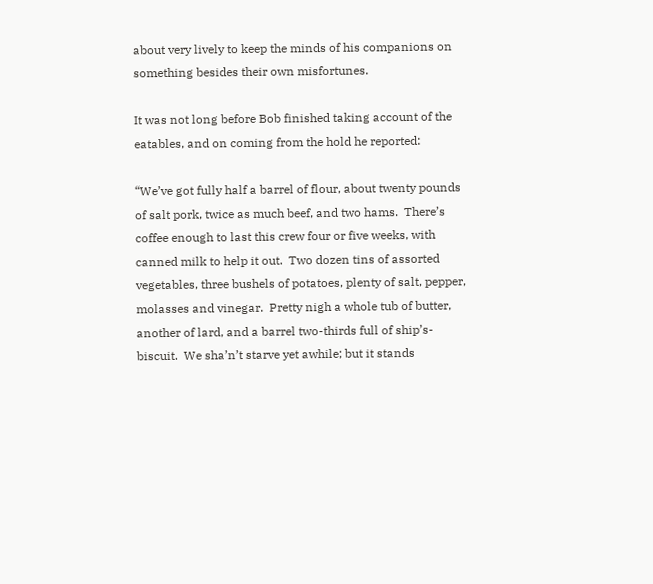about very lively to keep the minds of his companions on something besides their own misfortunes.

It was not long before Bob finished taking account of the eatables, and on coming from the hold he reported:

“We’ve got fully half a barrel of flour, about twenty pounds of salt pork, twice as much beef, and two hams.  There’s coffee enough to last this crew four or five weeks, with canned milk to help it out.  Two dozen tins of assorted vegetables, three bushels of potatoes, plenty of salt, pepper, molasses and vinegar.  Pretty nigh a whole tub of butter, another of lard, and a barrel two-thirds full of ship’s-biscuit.  We sha’n’t starve yet awhile; but it stands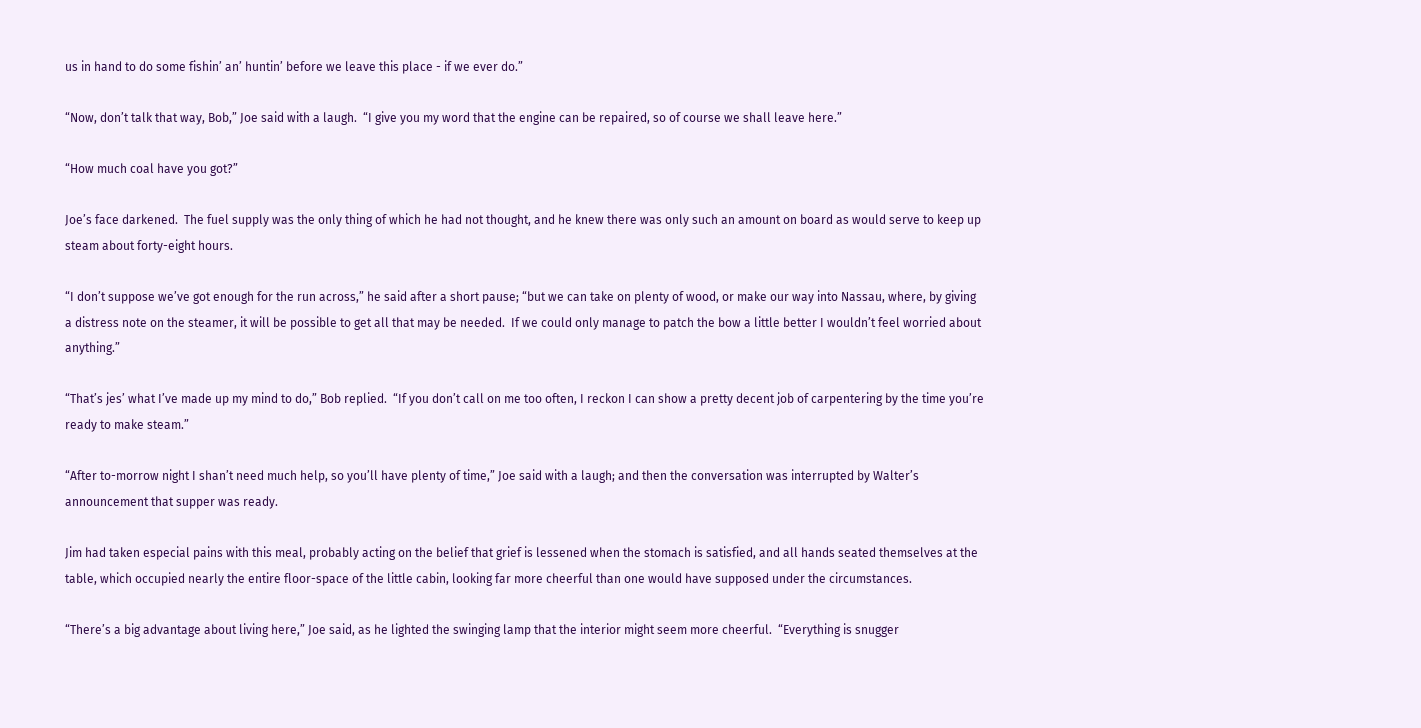us in hand to do some fishin’ an’ huntin’ before we leave this place - if we ever do.”

“Now, don’t talk that way, Bob,” Joe said with a laugh.  “I give you my word that the engine can be repaired, so of course we shall leave here.”

“How much coal have you got?”

Joe’s face darkened.  The fuel supply was the only thing of which he had not thought, and he knew there was only such an amount on board as would serve to keep up steam about forty-eight hours.

“I don’t suppose we’ve got enough for the run across,” he said after a short pause; “but we can take on plenty of wood, or make our way into Nassau, where, by giving a distress note on the steamer, it will be possible to get all that may be needed.  If we could only manage to patch the bow a little better I wouldn’t feel worried about anything.”

“That’s jes’ what I’ve made up my mind to do,” Bob replied.  “If you don’t call on me too often, I reckon I can show a pretty decent job of carpentering by the time you’re ready to make steam.”

“After to-morrow night I shan’t need much help, so you’ll have plenty of time,” Joe said with a laugh; and then the conversation was interrupted by Walter’s announcement that supper was ready.

Jim had taken especial pains with this meal, probably acting on the belief that grief is lessened when the stomach is satisfied, and all hands seated themselves at the table, which occupied nearly the entire floor-space of the little cabin, looking far more cheerful than one would have supposed under the circumstances.

“There’s a big advantage about living here,” Joe said, as he lighted the swinging lamp that the interior might seem more cheerful.  “Everything is snugger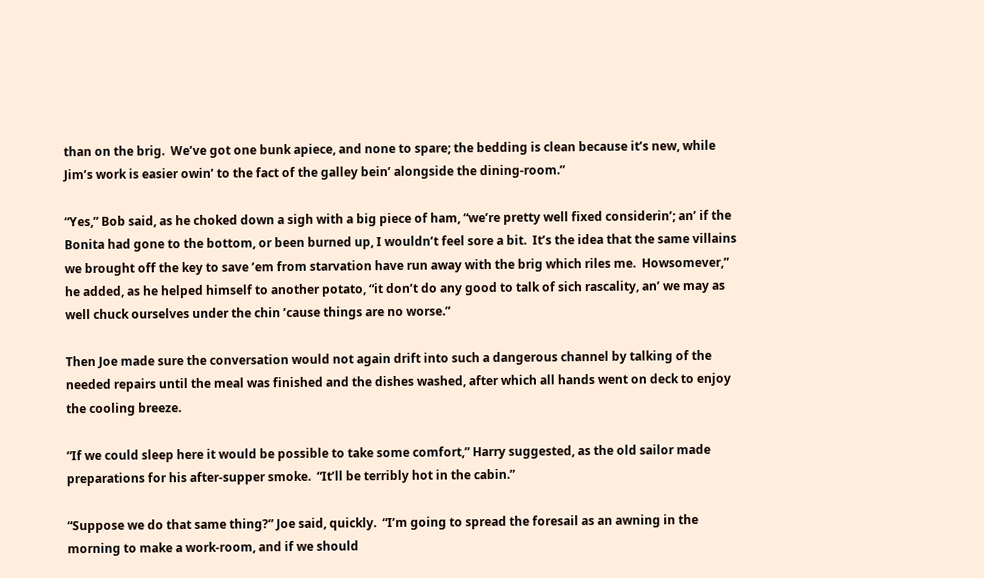than on the brig.  We’ve got one bunk apiece, and none to spare; the bedding is clean because it’s new, while Jim’s work is easier owin’ to the fact of the galley bein’ alongside the dining-room.”

“Yes,” Bob said, as he choked down a sigh with a big piece of ham, “we’re pretty well fixed considerin’; an’ if the Bonita had gone to the bottom, or been burned up, I wouldn’t feel sore a bit.  It’s the idea that the same villains we brought off the key to save ’em from starvation have run away with the brig which riles me.  Howsomever,” he added, as he helped himself to another potato, “it don’t do any good to talk of sich rascality, an’ we may as well chuck ourselves under the chin ’cause things are no worse.”

Then Joe made sure the conversation would not again drift into such a dangerous channel by talking of the needed repairs until the meal was finished and the dishes washed, after which all hands went on deck to enjoy the cooling breeze.

“If we could sleep here it would be possible to take some comfort,” Harry suggested, as the old sailor made preparations for his after-supper smoke.  “It’ll be terribly hot in the cabin.”

“Suppose we do that same thing?” Joe said, quickly.  “I’m going to spread the foresail as an awning in the morning to make a work-room, and if we should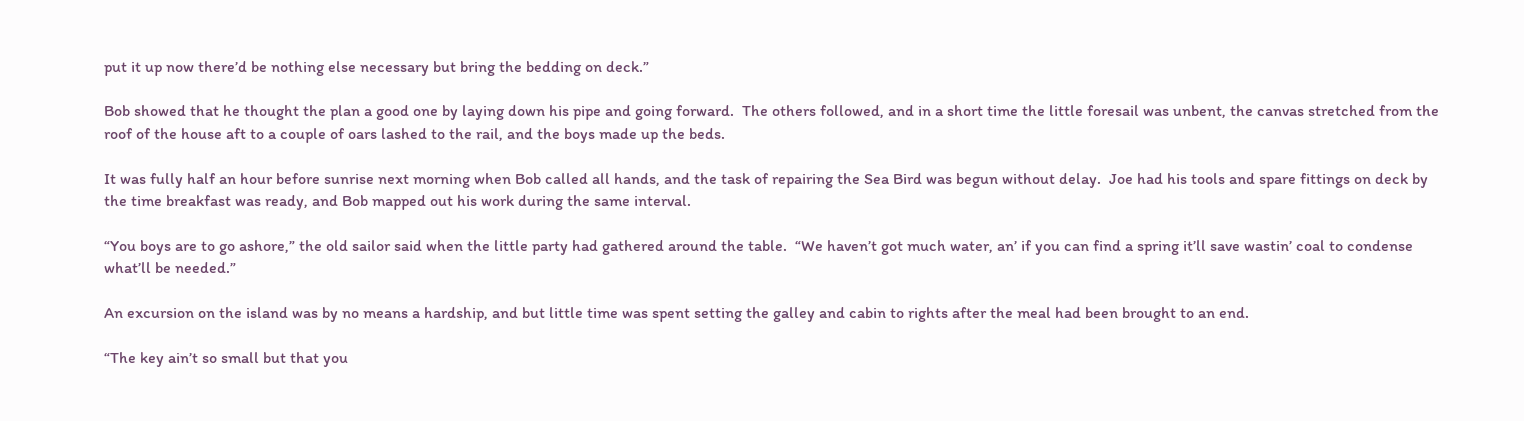put it up now there’d be nothing else necessary but bring the bedding on deck.”

Bob showed that he thought the plan a good one by laying down his pipe and going forward.  The others followed, and in a short time the little foresail was unbent, the canvas stretched from the roof of the house aft to a couple of oars lashed to the rail, and the boys made up the beds.

It was fully half an hour before sunrise next morning when Bob called all hands, and the task of repairing the Sea Bird was begun without delay.  Joe had his tools and spare fittings on deck by the time breakfast was ready, and Bob mapped out his work during the same interval.

“You boys are to go ashore,” the old sailor said when the little party had gathered around the table.  “We haven’t got much water, an’ if you can find a spring it’ll save wastin’ coal to condense what’ll be needed.”

An excursion on the island was by no means a hardship, and but little time was spent setting the galley and cabin to rights after the meal had been brought to an end.

“The key ain’t so small but that you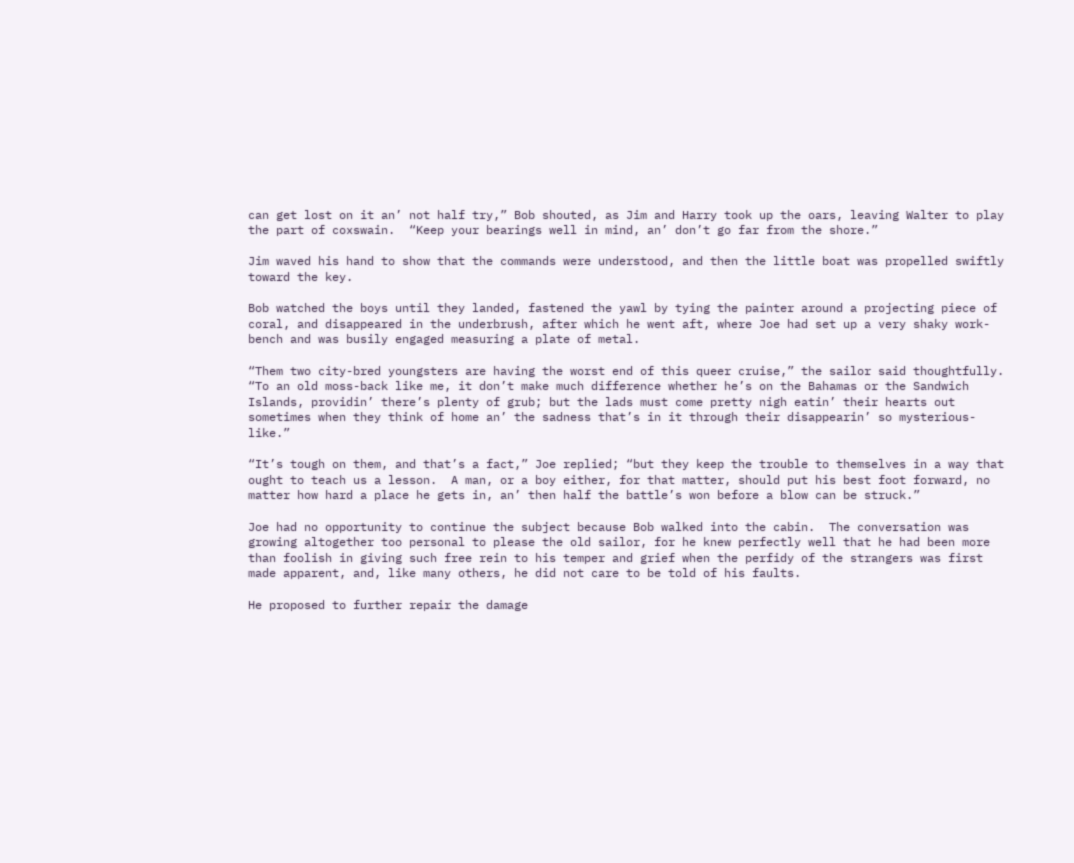can get lost on it an’ not half try,” Bob shouted, as Jim and Harry took up the oars, leaving Walter to play the part of coxswain.  “Keep your bearings well in mind, an’ don’t go far from the shore.”

Jim waved his hand to show that the commands were understood, and then the little boat was propelled swiftly toward the key.

Bob watched the boys until they landed, fastened the yawl by tying the painter around a projecting piece of coral, and disappeared in the underbrush, after which he went aft, where Joe had set up a very shaky work-bench and was busily engaged measuring a plate of metal.

“Them two city-bred youngsters are having the worst end of this queer cruise,” the sailor said thoughtfully.  “To an old moss-back like me, it don’t make much difference whether he’s on the Bahamas or the Sandwich Islands, providin’ there’s plenty of grub; but the lads must come pretty nigh eatin’ their hearts out sometimes when they think of home an’ the sadness that’s in it through their disappearin’ so mysterious-like.”

“It’s tough on them, and that’s a fact,” Joe replied; “but they keep the trouble to themselves in a way that ought to teach us a lesson.  A man, or a boy either, for that matter, should put his best foot forward, no matter how hard a place he gets in, an’ then half the battle’s won before a blow can be struck.”

Joe had no opportunity to continue the subject because Bob walked into the cabin.  The conversation was growing altogether too personal to please the old sailor, for he knew perfectly well that he had been more than foolish in giving such free rein to his temper and grief when the perfidy of the strangers was first made apparent, and, like many others, he did not care to be told of his faults.

He proposed to further repair the damage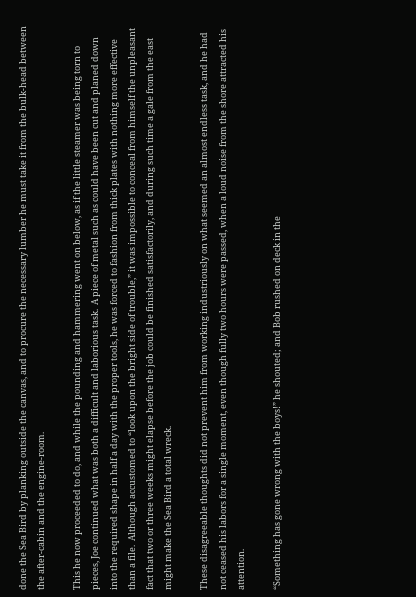done the Sea Bird by planking outside the canvas, and to procure the necessary lumber he must take it from the bulk-head between the after-cabin and the engine-room.

This he now proceeded to do, and while the pounding and hammering went on below, as if the little steamer was being torn to pieces, Joe continued what was both a difficult and laborious task.  A piece of metal such as could have been cut and planed down into the required shape in half a day with the proper tools, he was forced to fashion from thick plates with nothing more effective than a file.  Although accustomed to “look upon the bright side of trouble,” it was impossible to conceal from himself the unpleasant fact that two or three weeks might elapse before the job could be finished satisfactorily, and during such time a gale from the east might make the Sea Bird a total wreck.

These disagreeable thoughts did not prevent him from working industriously on what seemed an almost endless task, and he had not ceased his labors for a single moment, even though fully two hours were passed, when a loud noise from the shore attracted his attention.

“Something has gone wrong with the boys!” he shouted; and Bob rushed on deck in the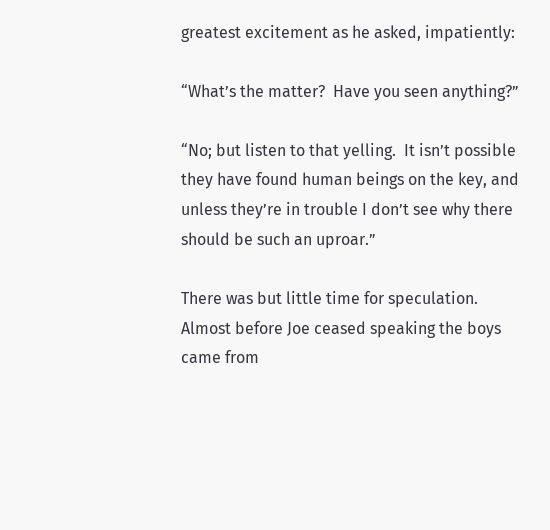greatest excitement as he asked, impatiently:

“What’s the matter?  Have you seen anything?”

“No; but listen to that yelling.  It isn’t possible they have found human beings on the key, and unless they’re in trouble I don’t see why there should be such an uproar.”

There was but little time for speculation.  Almost before Joe ceased speaking the boys came from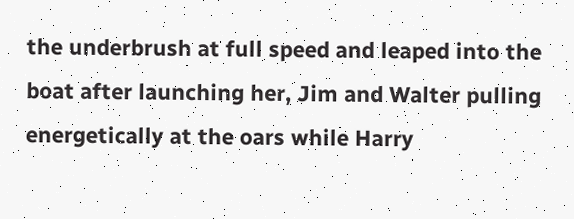the underbrush at full speed and leaped into the boat after launching her, Jim and Walter pulling energetically at the oars while Harry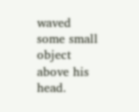waved some small object above his head.